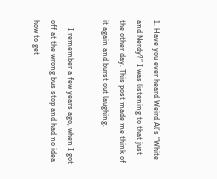1. Have you ever heard Weird Al’s “White and Nerdy?” I was listening to that just the other day. This post made me think of it again and burst out laughing.

    I remember a few years ago, when I got off at the wrong bus stop and had no idea how to get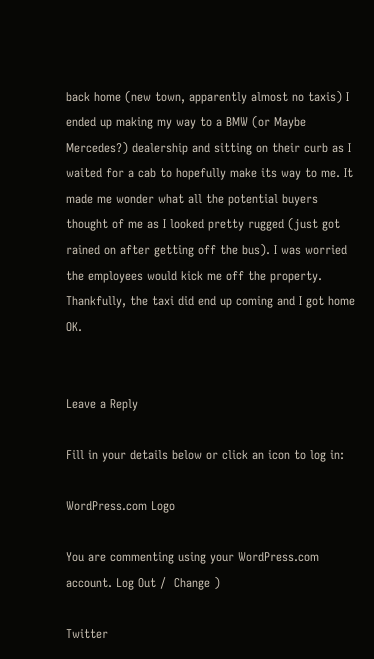back home (new town, apparently almost no taxis) I ended up making my way to a BMW (or Maybe Mercedes?) dealership and sitting on their curb as I waited for a cab to hopefully make its way to me. It made me wonder what all the potential buyers thought of me as I looked pretty rugged (just got rained on after getting off the bus). I was worried the employees would kick me off the property. Thankfully, the taxi did end up coming and I got home OK.


Leave a Reply

Fill in your details below or click an icon to log in:

WordPress.com Logo

You are commenting using your WordPress.com account. Log Out /  Change )

Twitter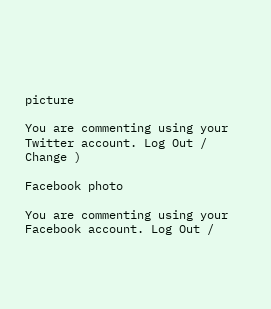picture

You are commenting using your Twitter account. Log Out /  Change )

Facebook photo

You are commenting using your Facebook account. Log Out /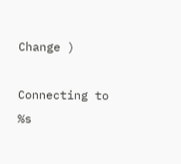Change )

Connecting to %s